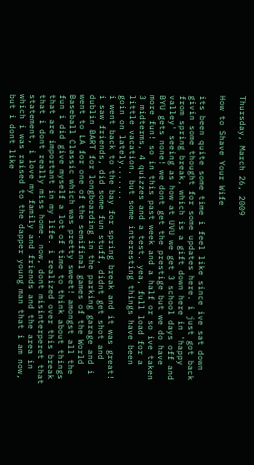Thursday, March 26, 2009

How to Shave Your Wife

its been quite some time i feel like since ive sat down givin some thought for some updates here. i just got back from spring break, which is a gift down here in 'happy valley' seeing as how at UVU we get 3 school days off and BYU gets none! we dont get the prestige but we do have more fun! so in this past week and a half or so ive taken 3 midterms, 4 quizzes and a test. yea, full load for a little vacation. but some interesting things have been goin on lately.......
i went back to the bay for spring break and it was great! i saw friends, did some fun stuff, didnt get shot and dublin BART for longboarding in the parking garage and i went to LA for one of the semifinal games of the World Baseball Classic which was pretty sweet! amongst all the fun i did give myself a lot of time to think about things that are important in my life. i realized over this break that i dont really miss home. now, dont misinterperet that statement, i love my family and friends and the area in which i was raised to the dapper young man that i am now, but i dont like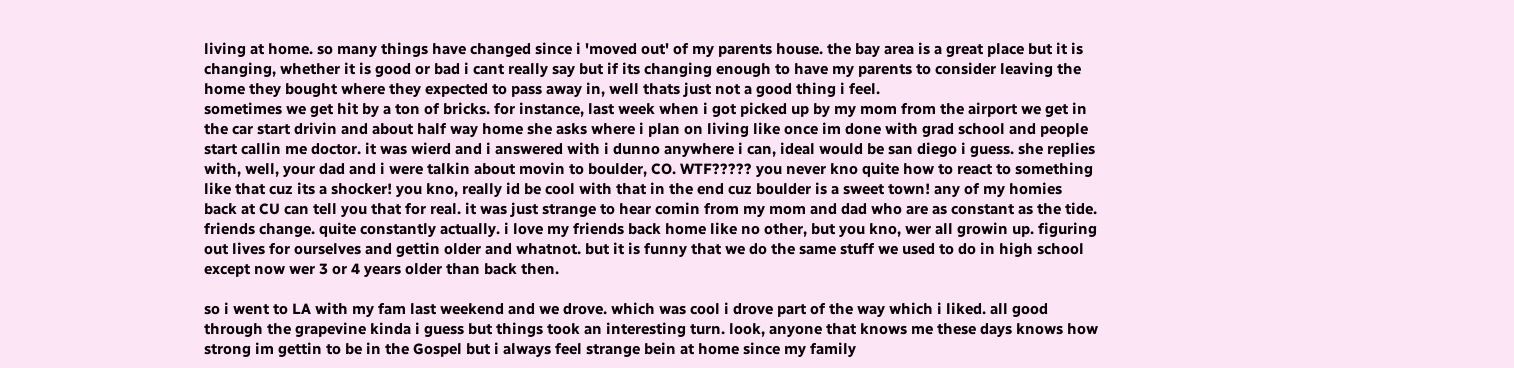living at home. so many things have changed since i 'moved out' of my parents house. the bay area is a great place but it is changing, whether it is good or bad i cant really say but if its changing enough to have my parents to consider leaving the home they bought where they expected to pass away in, well thats just not a good thing i feel.
sometimes we get hit by a ton of bricks. for instance, last week when i got picked up by my mom from the airport we get in the car start drivin and about half way home she asks where i plan on living like once im done with grad school and people start callin me doctor. it was wierd and i answered with i dunno anywhere i can, ideal would be san diego i guess. she replies with, well, your dad and i were talkin about movin to boulder, CO. WTF????? you never kno quite how to react to something like that cuz its a shocker! you kno, really id be cool with that in the end cuz boulder is a sweet town! any of my homies back at CU can tell you that for real. it was just strange to hear comin from my mom and dad who are as constant as the tide.
friends change. quite constantly actually. i love my friends back home like no other, but you kno, wer all growin up. figuring out lives for ourselves and gettin older and whatnot. but it is funny that we do the same stuff we used to do in high school except now wer 3 or 4 years older than back then.

so i went to LA with my fam last weekend and we drove. which was cool i drove part of the way which i liked. all good through the grapevine kinda i guess but things took an interesting turn. look, anyone that knows me these days knows how strong im gettin to be in the Gospel but i always feel strange bein at home since my family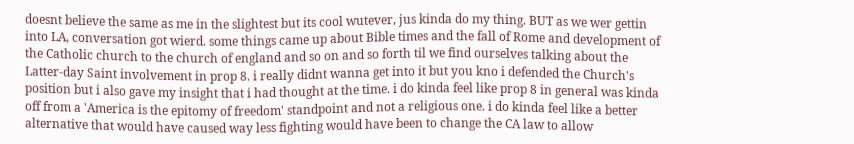doesnt believe the same as me in the slightest but its cool wutever, jus kinda do my thing. BUT as we wer gettin into LA, conversation got wierd. some things came up about Bible times and the fall of Rome and development of the Catholic church to the church of england and so on and so forth til we find ourselves talking about the Latter-day Saint involvement in prop 8. i really didnt wanna get into it but you kno i defended the Church's position but i also gave my insight that i had thought at the time. i do kinda feel like prop 8 in general was kinda off from a 'America is the epitomy of freedom' standpoint and not a religious one. i do kinda feel like a better alternative that would have caused way less fighting would have been to change the CA law to allow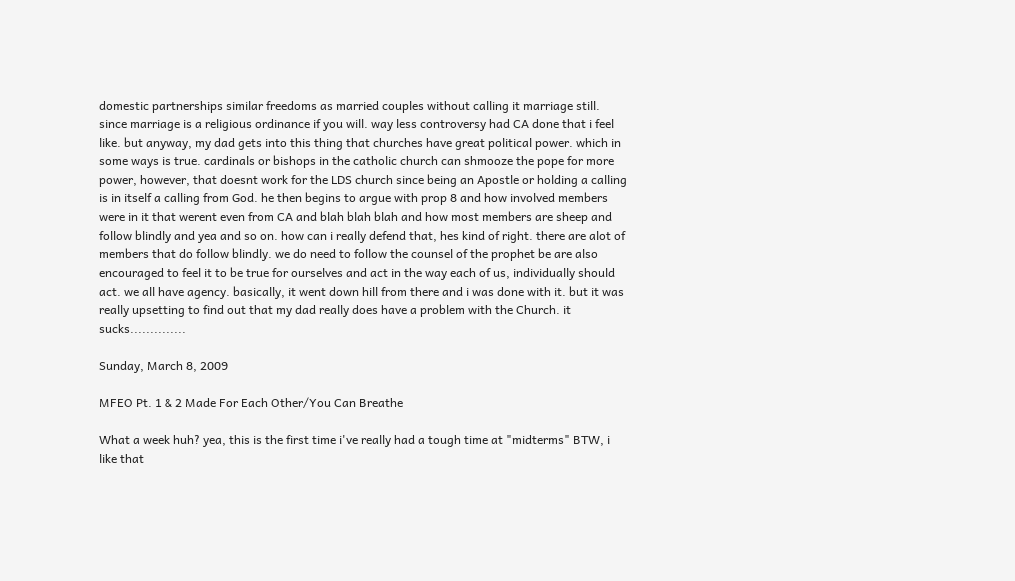domestic partnerships similar freedoms as married couples without calling it marriage still. since marriage is a religious ordinance if you will. way less controversy had CA done that i feel like. but anyway, my dad gets into this thing that churches have great political power. which in some ways is true. cardinals or bishops in the catholic church can shmooze the pope for more power, however, that doesnt work for the LDS church since being an Apostle or holding a calling is in itself a calling from God. he then begins to argue with prop 8 and how involved members were in it that werent even from CA and blah blah blah and how most members are sheep and follow blindly and yea and so on. how can i really defend that, hes kind of right. there are alot of members that do follow blindly. we do need to follow the counsel of the prophet be are also encouraged to feel it to be true for ourselves and act in the way each of us, individually should act. we all have agency. basically, it went down hill from there and i was done with it. but it was really upsetting to find out that my dad really does have a problem with the Church. it sucks..............

Sunday, March 8, 2009

MFEO Pt. 1 & 2 Made For Each Other/You Can Breathe

What a week huh? yea, this is the first time i've really had a tough time at "midterms" BTW, i like that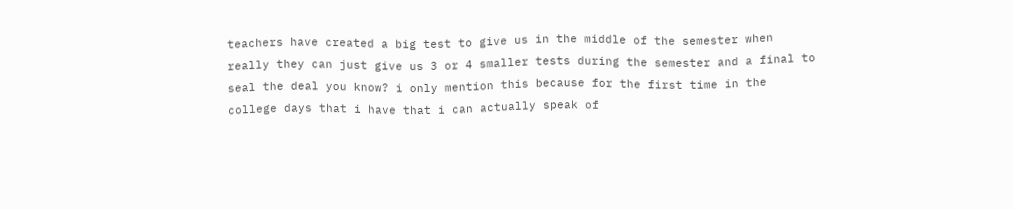teachers have created a big test to give us in the middle of the semester when really they can just give us 3 or 4 smaller tests during the semester and a final to seal the deal you know? i only mention this because for the first time in the college days that i have that i can actually speak of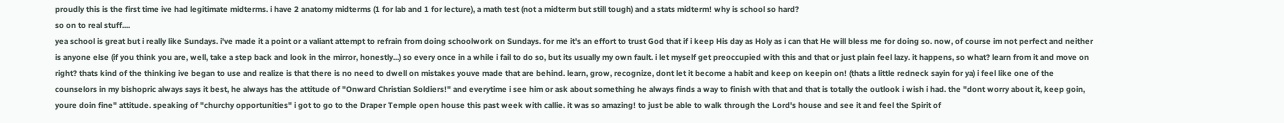proudly this is the first time ive had legitimate midterms. i have 2 anatomy midterms (1 for lab and 1 for lecture), a math test (not a midterm but still tough) and a stats midterm! why is school so hard?
so on to real stuff....
yea school is great but i really like Sundays. i've made it a point or a valiant attempt to refrain from doing schoolwork on Sundays. for me it's an effort to trust God that if i keep His day as Holy as i can that He will bless me for doing so. now, of course im not perfect and neither is anyone else (if you think you are, well, take a step back and look in the mirror, honestly...) so every once in a while i fail to do so, but its usually my own fault. i let myself get preoccupied with this and that or just plain feel lazy. it happens, so what? learn from it and move on right? thats kind of the thinking ive began to use and realize is that there is no need to dwell on mistakes youve made that are behind. learn, grow, recognize, dont let it become a habit and keep on keepin on! (thats a little redneck sayin for ya) i feel like one of the counselors in my bishopric always says it best, he always has the attitude of "Onward Christian Soldiers!" and everytime i see him or ask about something he always finds a way to finish with that and that is totally the outlook i wish i had. the "dont worry about it, keep goin, youre doin fine" attitude. speaking of "churchy opportunities" i got to go to the Draper Temple open house this past week with callie. it was so amazing! to just be able to walk through the Lord's house and see it and feel the Spirit of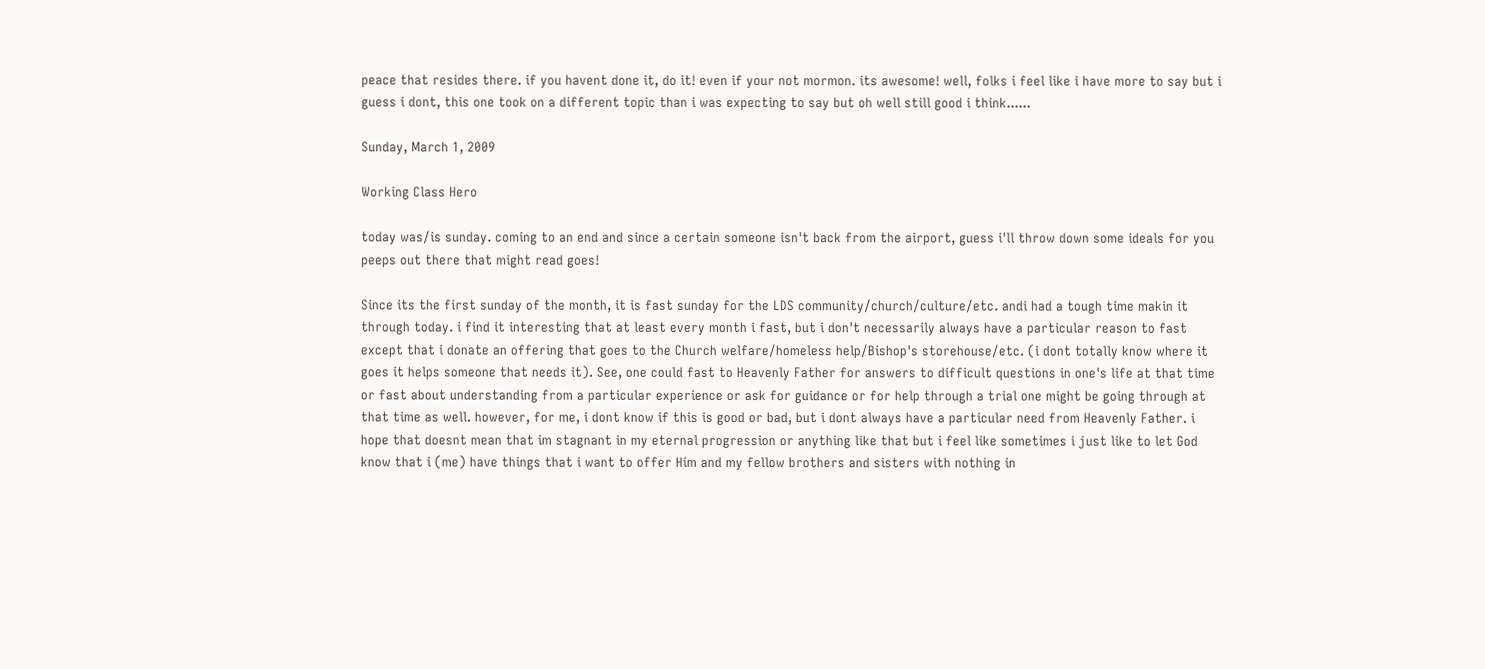peace that resides there. if you havent done it, do it! even if your not mormon. its awesome! well, folks i feel like i have more to say but i guess i dont, this one took on a different topic than i was expecting to say but oh well still good i think......

Sunday, March 1, 2009

Working Class Hero

today was/is sunday. coming to an end and since a certain someone isn't back from the airport, guess i'll throw down some ideals for you peeps out there that might read goes!

Since its the first sunday of the month, it is fast sunday for the LDS community/church/culture/etc. andi had a tough time makin it through today. i find it interesting that at least every month i fast, but i don't necessarily always have a particular reason to fast except that i donate an offering that goes to the Church welfare/homeless help/Bishop's storehouse/etc. (i dont totally know where it goes it helps someone that needs it). See, one could fast to Heavenly Father for answers to difficult questions in one's life at that time or fast about understanding from a particular experience or ask for guidance or for help through a trial one might be going through at that time as well. however, for me, i dont know if this is good or bad, but i dont always have a particular need from Heavenly Father. i hope that doesnt mean that im stagnant in my eternal progression or anything like that but i feel like sometimes i just like to let God know that i (me) have things that i want to offer Him and my fellow brothers and sisters with nothing in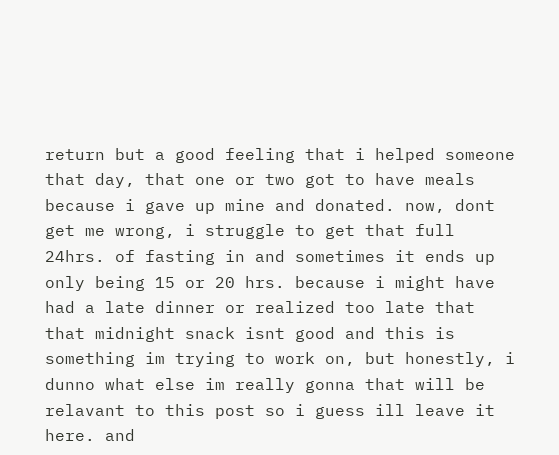return but a good feeling that i helped someone that day, that one or two got to have meals because i gave up mine and donated. now, dont get me wrong, i struggle to get that full 24hrs. of fasting in and sometimes it ends up only being 15 or 20 hrs. because i might have had a late dinner or realized too late that that midnight snack isnt good and this is something im trying to work on, but honestly, i dunno what else im really gonna that will be relavant to this post so i guess ill leave it here. and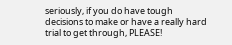seriously, if you do have tough decisions to make or have a really hard trial to get through, PLEASE!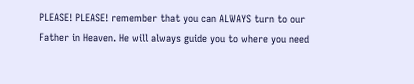PLEASE! PLEASE! remember that you can ALWAYS turn to our Father in Heaven. He will always guide you to where you need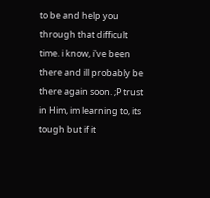to be and help you through that difficult time. i know, i've been there and ill probably be there again soon. ;P trust in Him, im learning to, its tough but if it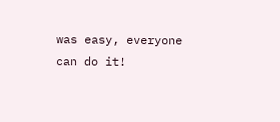was easy, everyone can do it!